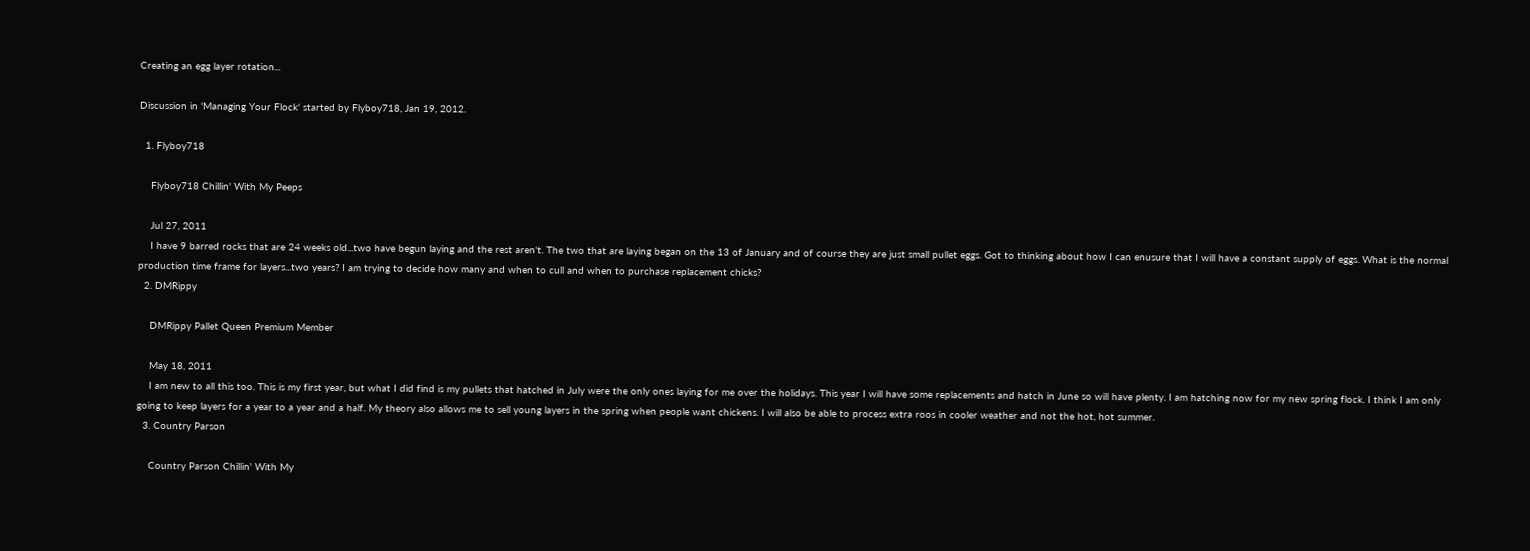Creating an egg layer rotation...

Discussion in 'Managing Your Flock' started by Flyboy718, Jan 19, 2012.

  1. Flyboy718

    Flyboy718 Chillin' With My Peeps

    Jul 27, 2011
    I have 9 barred rocks that are 24 weeks old...two have begun laying and the rest aren't. The two that are laying began on the 13 of January and of course they are just small pullet eggs. Got to thinking about how I can enusure that I will have a constant supply of eggs. What is the normal production time frame for layers...two years? I am trying to decide how many and when to cull and when to purchase replacement chicks?
  2. DMRippy

    DMRippy Pallet Queen Premium Member

    May 18, 2011
    I am new to all this too. This is my first year, but what I did find is my pullets that hatched in July were the only ones laying for me over the holidays. This year I will have some replacements and hatch in June so will have plenty. I am hatching now for my new spring flock. I think I am only going to keep layers for a year to a year and a half. My theory also allows me to sell young layers in the spring when people want chickens. I will also be able to process extra roos in cooler weather and not the hot, hot summer.
  3. Country Parson

    Country Parson Chillin' With My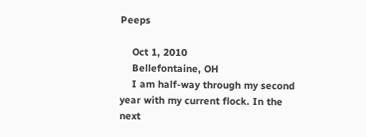Peeps

    Oct 1, 2010
    Bellefontaine, OH
    I am half-way through my second year with my current flock. In the next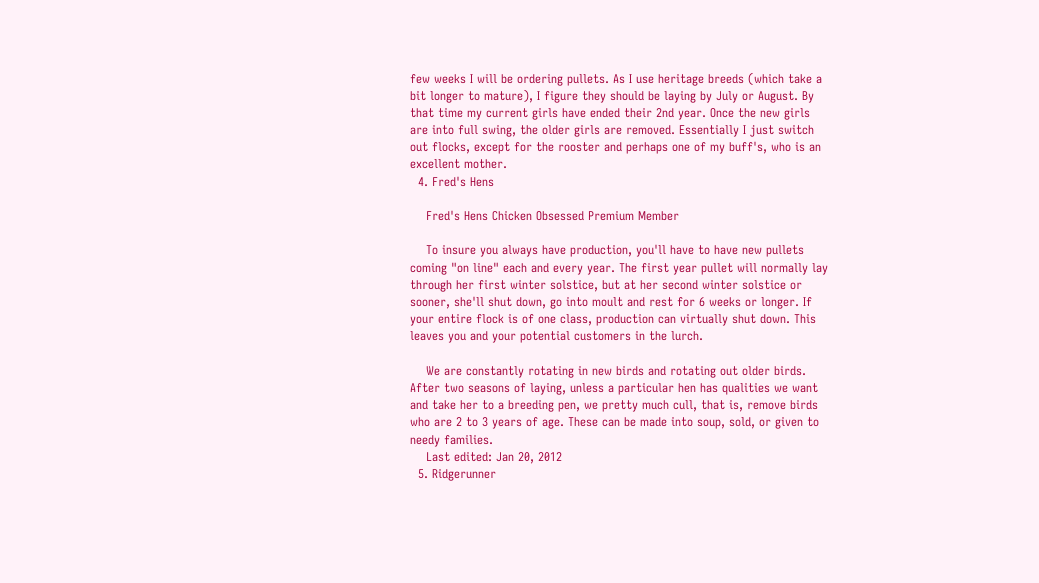few weeks I will be ordering pullets. As I use heritage breeds (which take a bit longer to mature), I figure they should be laying by July or August. By that time my current girls have ended their 2nd year. Once the new girls are into full swing, the older girls are removed. Essentially I just switch out flocks, except for the rooster and perhaps one of my buff's, who is an excellent mother.
  4. Fred's Hens

    Fred's Hens Chicken Obsessed Premium Member

    To insure you always have production, you'll have to have new pullets coming "on line" each and every year. The first year pullet will normally lay through her first winter solstice, but at her second winter solstice or sooner, she'll shut down, go into moult and rest for 6 weeks or longer. If your entire flock is of one class, production can virtually shut down. This leaves you and your potential customers in the lurch.

    We are constantly rotating in new birds and rotating out older birds. After two seasons of laying, unless a particular hen has qualities we want and take her to a breeding pen, we pretty much cull, that is, remove birds who are 2 to 3 years of age. These can be made into soup, sold, or given to needy families.
    Last edited: Jan 20, 2012
  5. Ridgerunner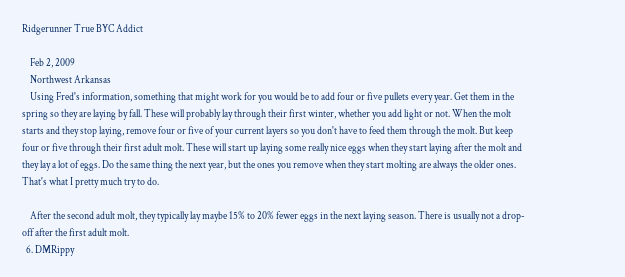Ridgerunner True BYC Addict

    Feb 2, 2009
    Northwest Arkansas
    Using Fred's information, something that might work for you would be to add four or five pullets every year. Get them in the spring so they are laying by fall. These will probably lay through their first winter, whether you add light or not. When the molt starts and they stop laying, remove four or five of your current layers so you don't have to feed them through the molt. But keep four or five through their first adult molt. These will start up laying some really nice eggs when they start laying after the molt and they lay a lot of eggs. Do the same thing the next year, but the ones you remove when they start molting are always the older ones. That's what I pretty much try to do.

    After the second adult molt, they typically lay maybe 15% to 20% fewer eggs in the next laying season. There is usually not a drop-off after the first adult molt.
  6. DMRippy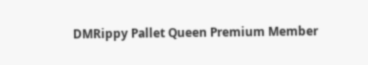DMRippy Pallet Queen Premium Member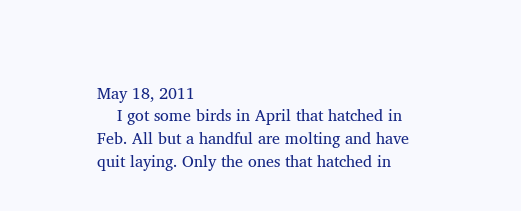May 18, 2011
    I got some birds in April that hatched in Feb. All but a handful are molting and have quit laying. Only the ones that hatched in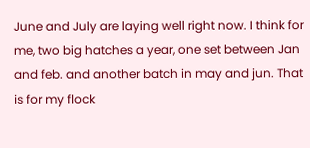June and July are laying well right now. I think for me, two big hatches a year, one set between Jan and feb. and another batch in may and jun. That is for my flock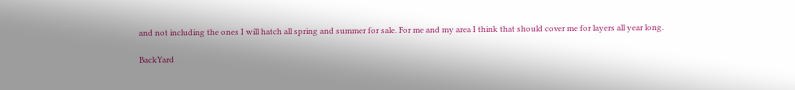and not including the ones I will hatch all spring and summer for sale. For me and my area I think that should cover me for layers all year long.

BackYard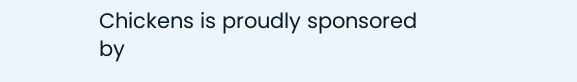Chickens is proudly sponsored by